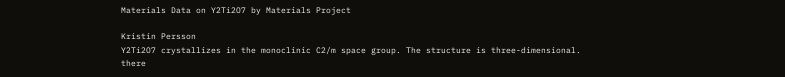Materials Data on Y2Ti2O7 by Materials Project

Kristin Persson
Y2Ti2O7 crystallizes in the monoclinic C2/m space group. The structure is three-dimensional. there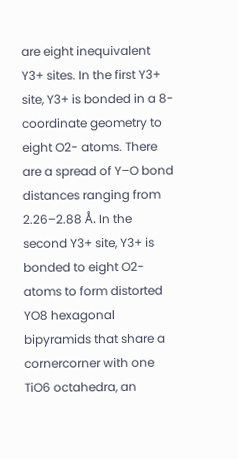are eight inequivalent Y3+ sites. In the first Y3+ site, Y3+ is bonded in a 8-coordinate geometry to eight O2- atoms. There are a spread of Y–O bond distances ranging from 2.26–2.88 Å. In the second Y3+ site, Y3+ is bonded to eight O2- atoms to form distorted YO8 hexagonal bipyramids that share a cornercorner with one TiO6 octahedra, an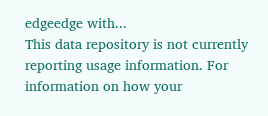edgeedge with...
This data repository is not currently reporting usage information. For information on how your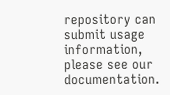repository can submit usage information, please see our documentation.